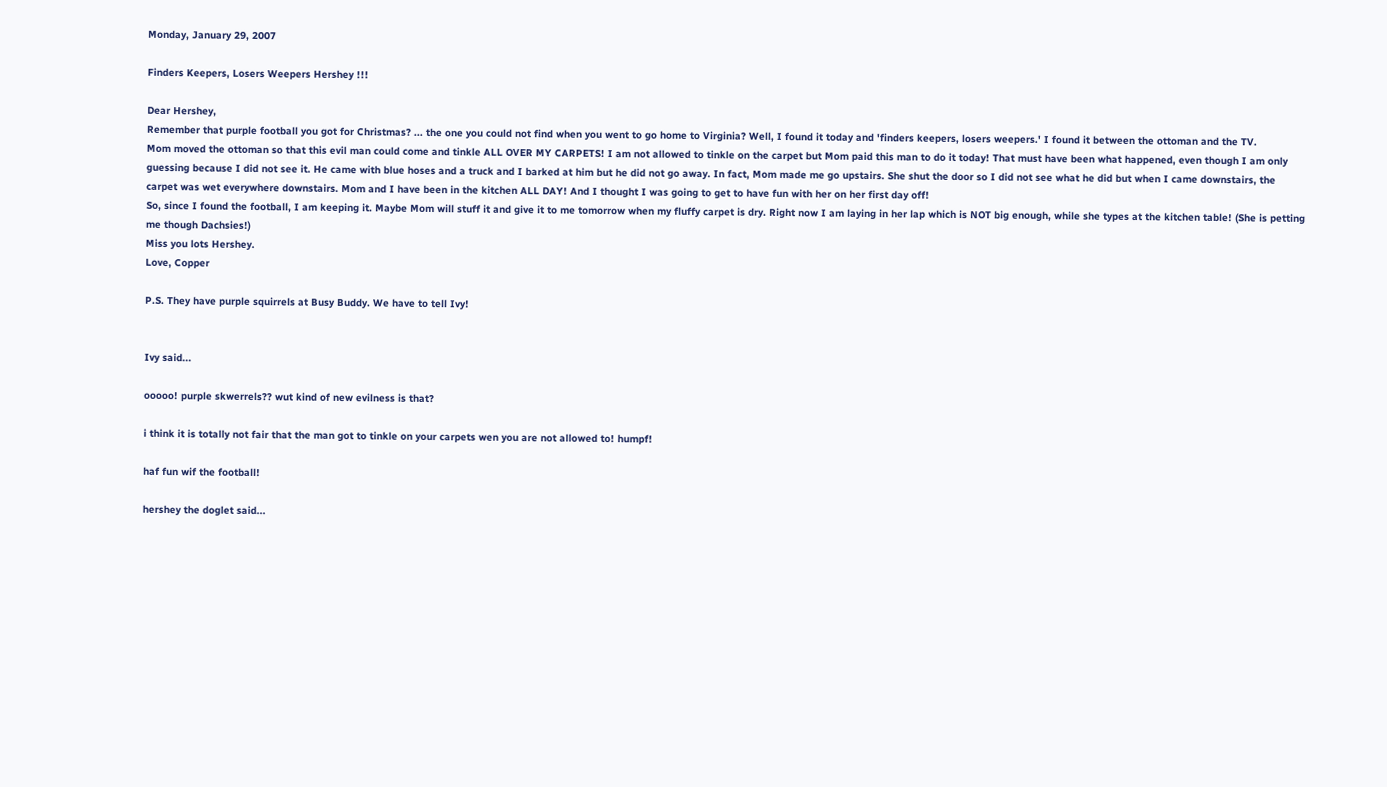Monday, January 29, 2007

Finders Keepers, Losers Weepers Hershey !!!

Dear Hershey,
Remember that purple football you got for Christmas? ... the one you could not find when you went to go home to Virginia? Well, I found it today and 'finders keepers, losers weepers.' I found it between the ottoman and the TV.
Mom moved the ottoman so that this evil man could come and tinkle ALL OVER MY CARPETS! I am not allowed to tinkle on the carpet but Mom paid this man to do it today! That must have been what happened, even though I am only guessing because I did not see it. He came with blue hoses and a truck and I barked at him but he did not go away. In fact, Mom made me go upstairs. She shut the door so I did not see what he did but when I came downstairs, the carpet was wet everywhere downstairs. Mom and I have been in the kitchen ALL DAY! And I thought I was going to get to have fun with her on her first day off!
So, since I found the football, I am keeping it. Maybe Mom will stuff it and give it to me tomorrow when my fluffy carpet is dry. Right now I am laying in her lap which is NOT big enough, while she types at the kitchen table! (She is petting me though Dachsies!)
Miss you lots Hershey.
Love, Copper

P.S. They have purple squirrels at Busy Buddy. We have to tell Ivy!


Ivy said...

ooooo! purple skwerrels?? wut kind of new evilness is that?

i think it is totally not fair that the man got to tinkle on your carpets wen you are not allowed to! humpf!

haf fun wif the football!

hershey the doglet said...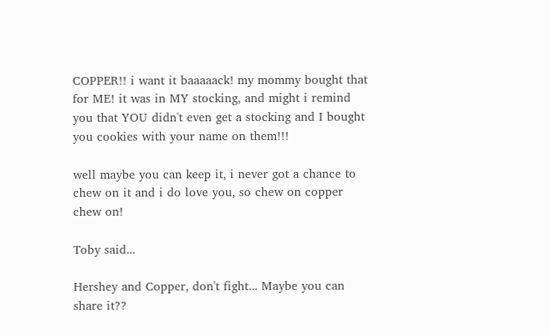COPPER!! i want it baaaaack! my mommy bought that for ME! it was in MY stocking, and might i remind you that YOU didn't even get a stocking and I bought you cookies with your name on them!!!

well maybe you can keep it, i never got a chance to chew on it and i do love you, so chew on copper chew on!

Toby said...

Hershey and Copper, don't fight... Maybe you can share it??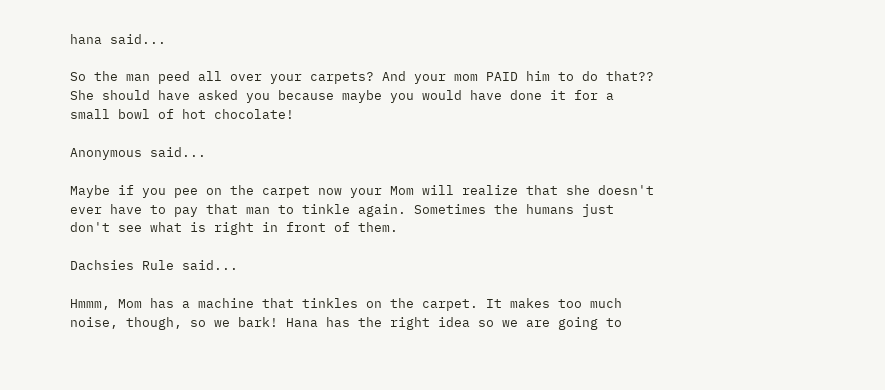hana said...

So the man peed all over your carpets? And your mom PAID him to do that?? She should have asked you because maybe you would have done it for a small bowl of hot chocolate!

Anonymous said...

Maybe if you pee on the carpet now your Mom will realize that she doesn't ever have to pay that man to tinkle again. Sometimes the humans just don't see what is right in front of them.

Dachsies Rule said...

Hmmm, Mom has a machine that tinkles on the carpet. It makes too much noise, though, so we bark! Hana has the right idea so we are going to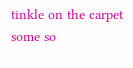tinkle on the carpet some so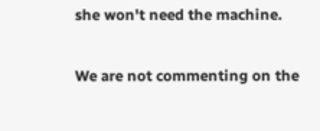she won't need the machine.

We are not commenting on the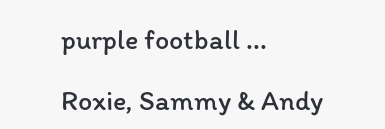purple football ...

Roxie, Sammy & Andy